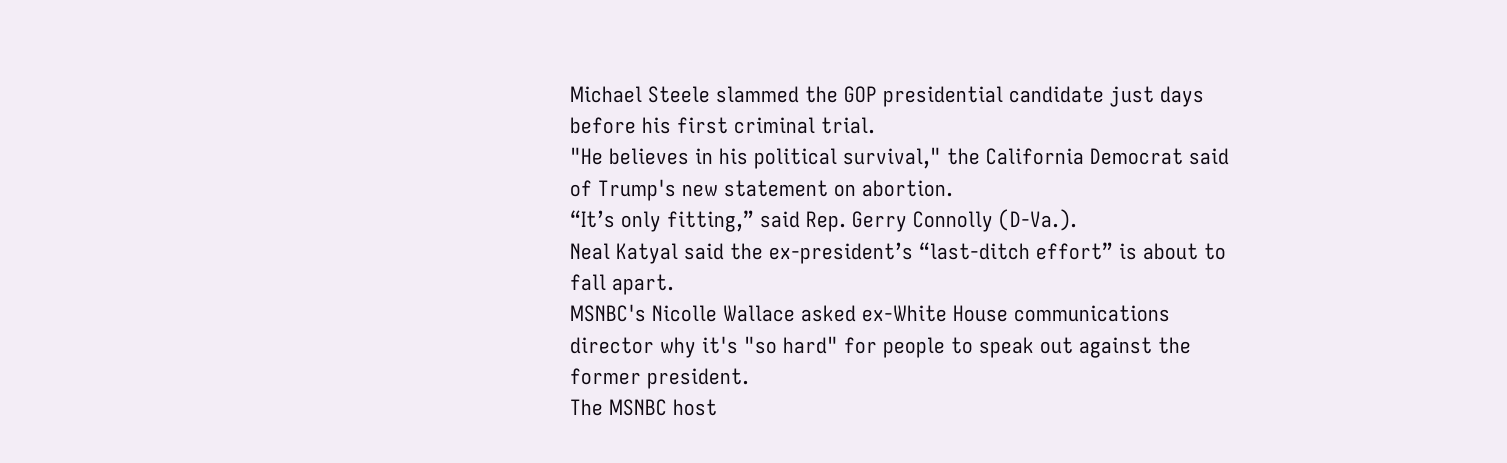Michael Steele slammed the GOP presidential candidate just days before his first criminal trial.
"He believes in his political survival," the California Democrat said of Trump's new statement on abortion.
“It’s only fitting,” said Rep. Gerry Connolly (D-Va.).
Neal Katyal said the ex-president’s “last-ditch effort” is about to fall apart.
MSNBC's Nicolle Wallace asked ex-White House communications director why it's "so hard" for people to speak out against the former president.
The MSNBC host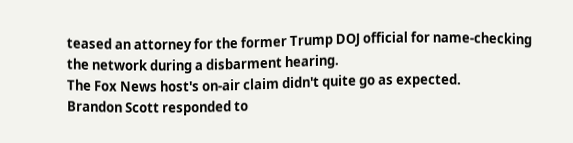teased an attorney for the former Trump DOJ official for name-checking the network during a disbarment hearing.
The Fox News host's on-air claim didn't quite go as expected.
Brandon Scott responded to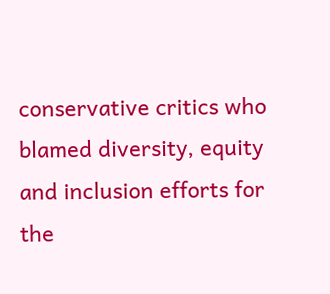conservative critics who blamed diversity, equity and inclusion efforts for the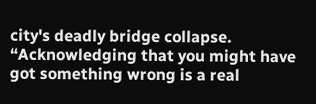city's deadly bridge collapse.
“Acknowledging that you might have got something wrong is a real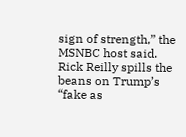sign of strength,” the MSNBC host said.
Rick Reilly spills the beans on Trump’s “fake as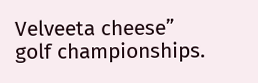Velveeta cheese” golf championships.